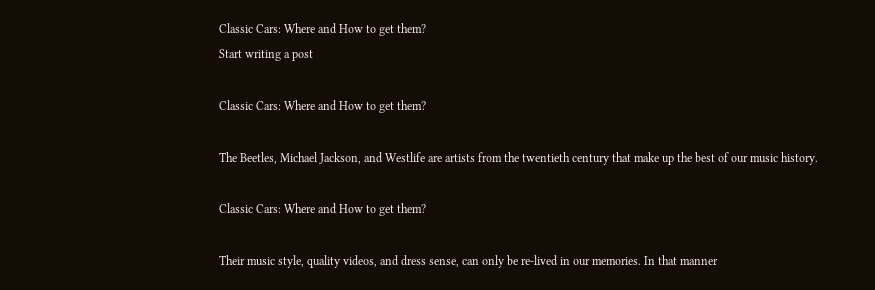Classic Cars: Where and How to get them?
Start writing a post

Classic Cars: Where and How to get them?

The Beetles, Michael Jackson, and Westlife are artists from the twentieth century that make up the best of our music history.

Classic Cars: Where and How to get them?

Their music style, quality videos, and dress sense, can only be re-lived in our memories. In that manner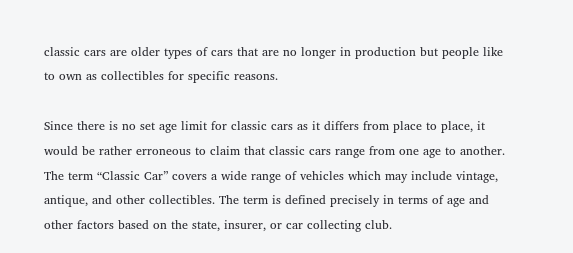classic cars are older types of cars that are no longer in production but people like to own as collectibles for specific reasons.

Since there is no set age limit for classic cars as it differs from place to place, it would be rather erroneous to claim that classic cars range from one age to another. The term “Classic Car” covers a wide range of vehicles which may include vintage, antique, and other collectibles. The term is defined precisely in terms of age and other factors based on the state, insurer, or car collecting club.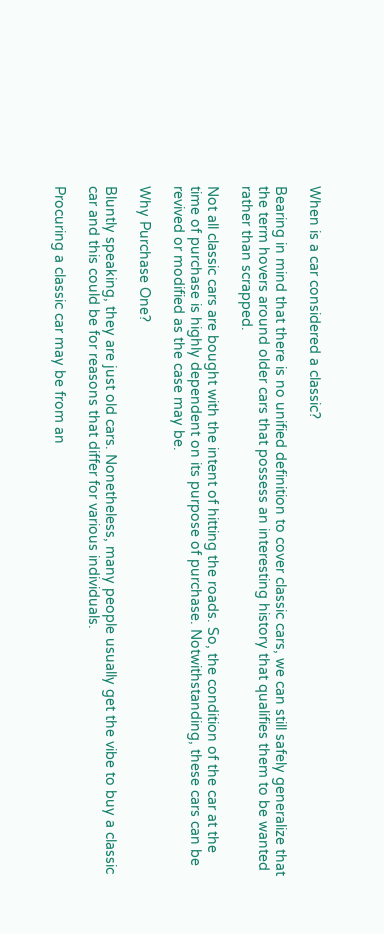When is a car considered a classic?

Bearing in mind that there is no unified definition to cover classic cars, we can still safely generalize that the term hovers around older cars that possess an interesting history that qualifies them to be wanted rather than scrapped.

Not all classic cars are bought with the intent of hitting the roads. So, the condition of the car at the time of purchase is highly dependent on its purpose of purchase. Notwithstanding, these cars can be revived or modified as the case may be.

Why Purchase One?

Bluntly speaking, they are just old cars. Nonetheless, many people usually get the vibe to buy a classic car and this could be for reasons that differ for various individuals.

Procuring a classic car may be from an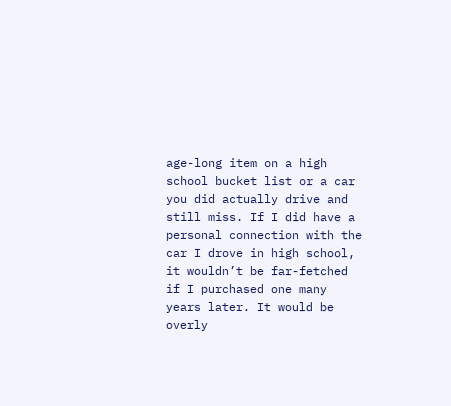age-long item on a high school bucket list or a car you did actually drive and still miss. If I did have a personal connection with the car I drove in high school, it wouldn’t be far-fetched if I purchased one many years later. It would be overly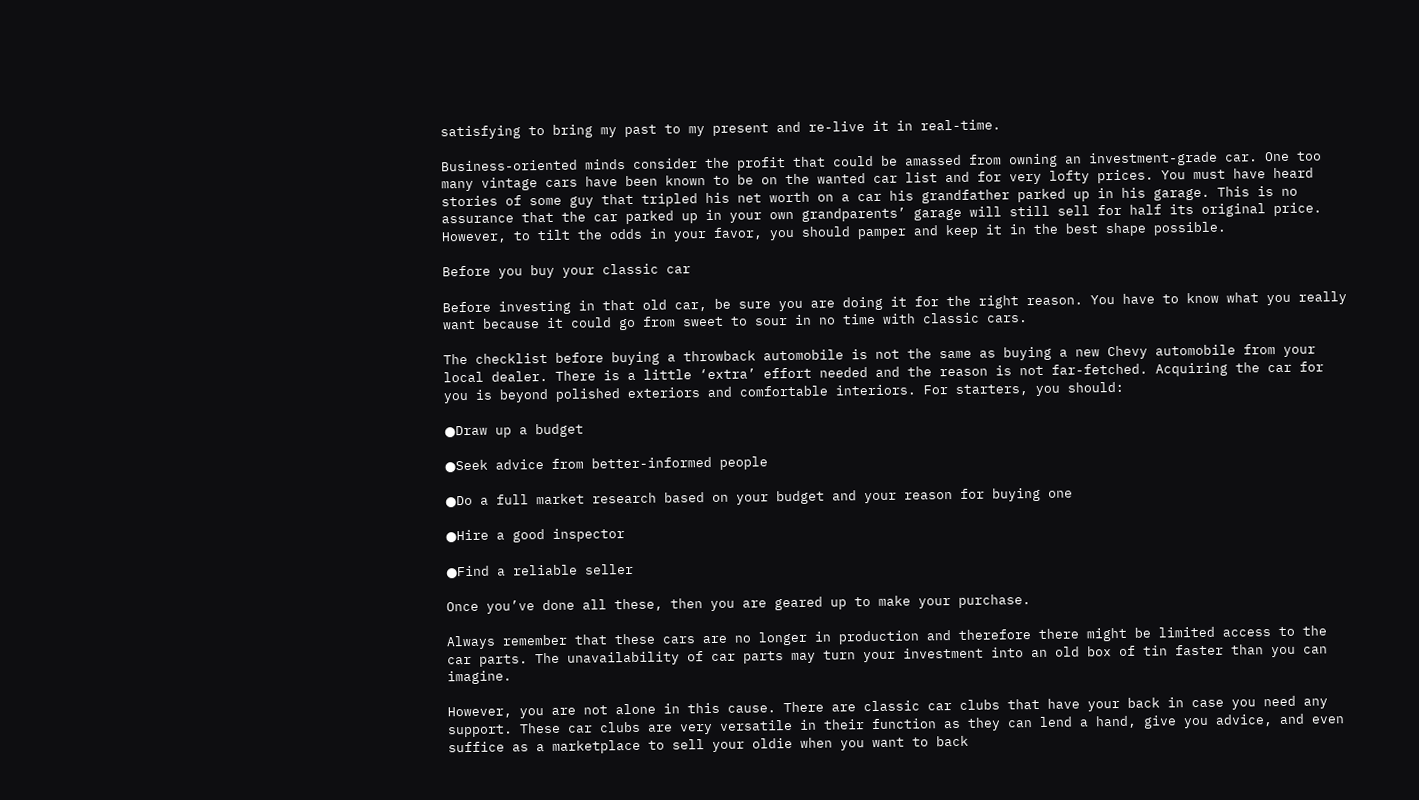satisfying to bring my past to my present and re-live it in real-time.

Business-oriented minds consider the profit that could be amassed from owning an investment-grade car. One too many vintage cars have been known to be on the wanted car list and for very lofty prices. You must have heard stories of some guy that tripled his net worth on a car his grandfather parked up in his garage. This is no assurance that the car parked up in your own grandparents’ garage will still sell for half its original price. However, to tilt the odds in your favor, you should pamper and keep it in the best shape possible.

Before you buy your classic car

Before investing in that old car, be sure you are doing it for the right reason. You have to know what you really want because it could go from sweet to sour in no time with classic cars.

The checklist before buying a throwback automobile is not the same as buying a new Chevy automobile from your local dealer. There is a little ‘extra’ effort needed and the reason is not far-fetched. Acquiring the car for you is beyond polished exteriors and comfortable interiors. For starters, you should:

●Draw up a budget

●Seek advice from better-informed people

●Do a full market research based on your budget and your reason for buying one

●Hire a good inspector

●Find a reliable seller

Once you’ve done all these, then you are geared up to make your purchase.

Always remember that these cars are no longer in production and therefore there might be limited access to the car parts. The unavailability of car parts may turn your investment into an old box of tin faster than you can imagine.

However, you are not alone in this cause. There are classic car clubs that have your back in case you need any support. These car clubs are very versatile in their function as they can lend a hand, give you advice, and even suffice as a marketplace to sell your oldie when you want to back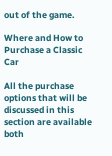out of the game.

Where and How to Purchase a Classic Car

All the purchase options that will be discussed in this section are available both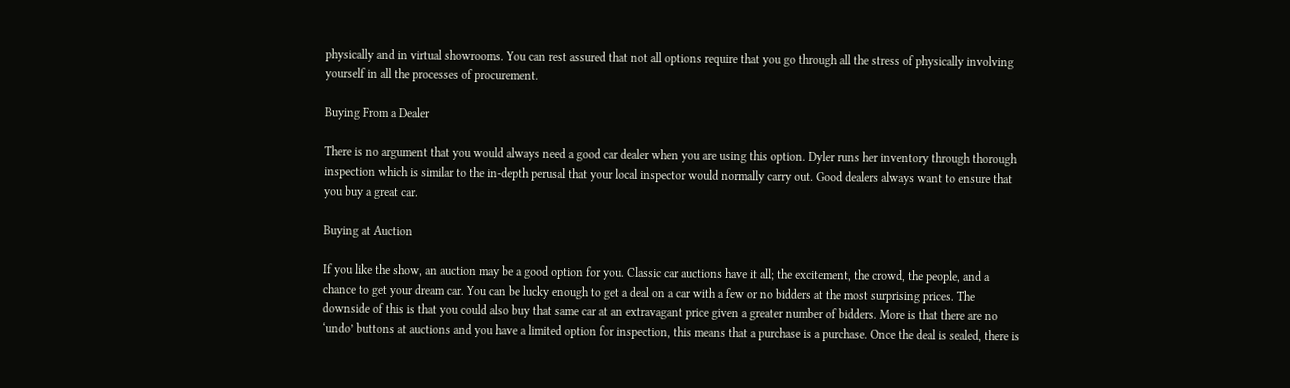physically and in virtual showrooms. You can rest assured that not all options require that you go through all the stress of physically involving yourself in all the processes of procurement.

Buying From a Dealer

There is no argument that you would always need a good car dealer when you are using this option. Dyler runs her inventory through thorough inspection which is similar to the in-depth perusal that your local inspector would normally carry out. Good dealers always want to ensure that you buy a great car.

Buying at Auction

If you like the show, an auction may be a good option for you. Classic car auctions have it all; the excitement, the crowd, the people, and a chance to get your dream car. You can be lucky enough to get a deal on a car with a few or no bidders at the most surprising prices. The downside of this is that you could also buy that same car at an extravagant price given a greater number of bidders. More is that there are no ‘undo’ buttons at auctions and you have a limited option for inspection, this means that a purchase is a purchase. Once the deal is sealed, there is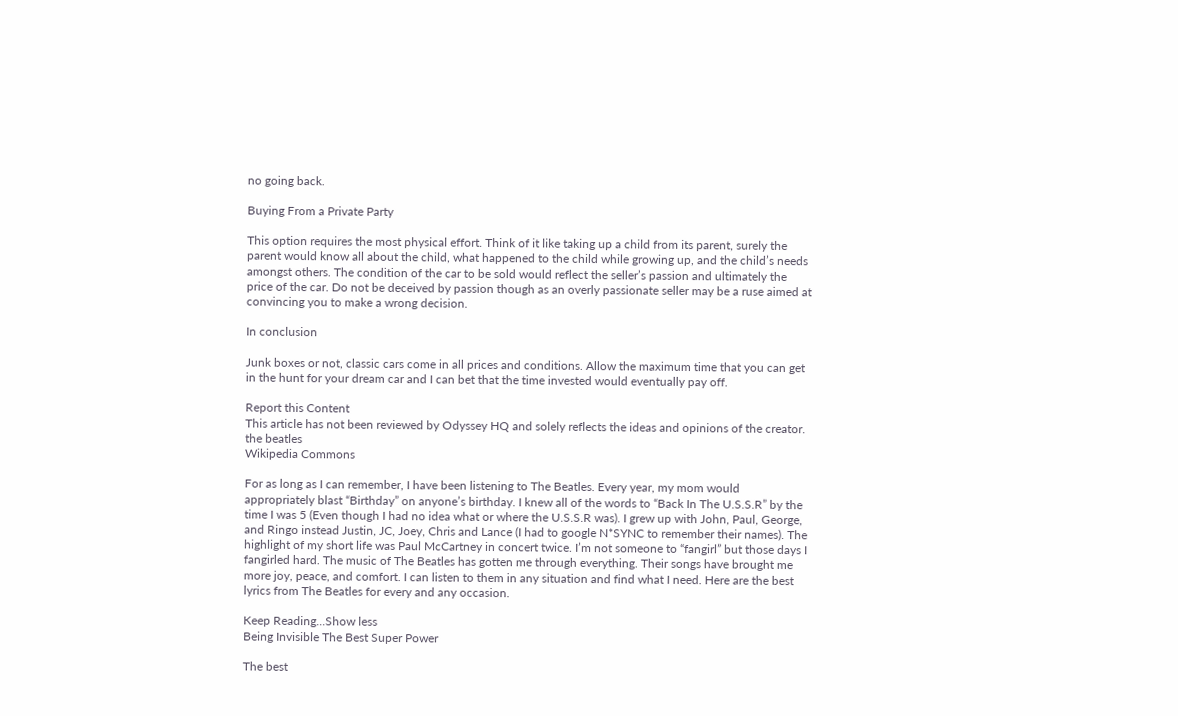no going back.

Buying From a Private Party

This option requires the most physical effort. Think of it like taking up a child from its parent, surely the parent would know all about the child, what happened to the child while growing up, and the child’s needs amongst others. The condition of the car to be sold would reflect the seller’s passion and ultimately the price of the car. Do not be deceived by passion though as an overly passionate seller may be a ruse aimed at convincing you to make a wrong decision.

In conclusion

Junk boxes or not, classic cars come in all prices and conditions. Allow the maximum time that you can get in the hunt for your dream car and I can bet that the time invested would eventually pay off.

Report this Content
This article has not been reviewed by Odyssey HQ and solely reflects the ideas and opinions of the creator.
the beatles
Wikipedia Commons

For as long as I can remember, I have been listening to The Beatles. Every year, my mom would appropriately blast “Birthday” on anyone’s birthday. I knew all of the words to “Back In The U.S.S.R” by the time I was 5 (Even though I had no idea what or where the U.S.S.R was). I grew up with John, Paul, George, and Ringo instead Justin, JC, Joey, Chris and Lance (I had to google N*SYNC to remember their names). The highlight of my short life was Paul McCartney in concert twice. I’m not someone to “fangirl” but those days I fangirled hard. The music of The Beatles has gotten me through everything. Their songs have brought me more joy, peace, and comfort. I can listen to them in any situation and find what I need. Here are the best lyrics from The Beatles for every and any occasion.

Keep Reading...Show less
Being Invisible The Best Super Power

The best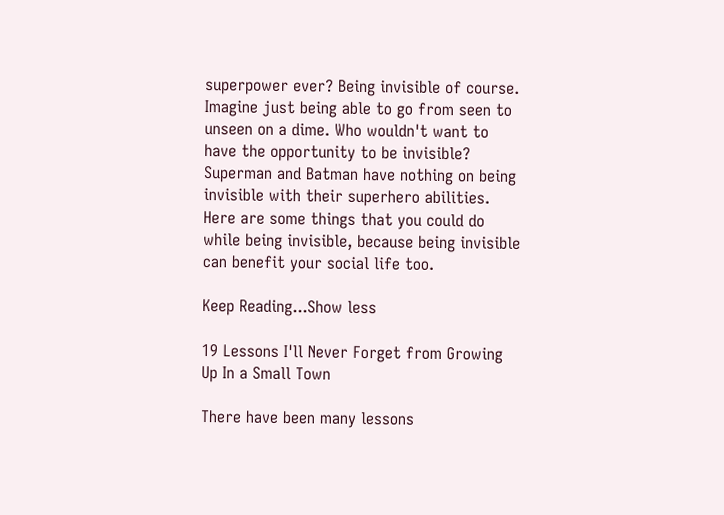superpower ever? Being invisible of course. Imagine just being able to go from seen to unseen on a dime. Who wouldn't want to have the opportunity to be invisible? Superman and Batman have nothing on being invisible with their superhero abilities. Here are some things that you could do while being invisible, because being invisible can benefit your social life too.

Keep Reading...Show less

19 Lessons I'll Never Forget from Growing Up In a Small Town

There have been many lessons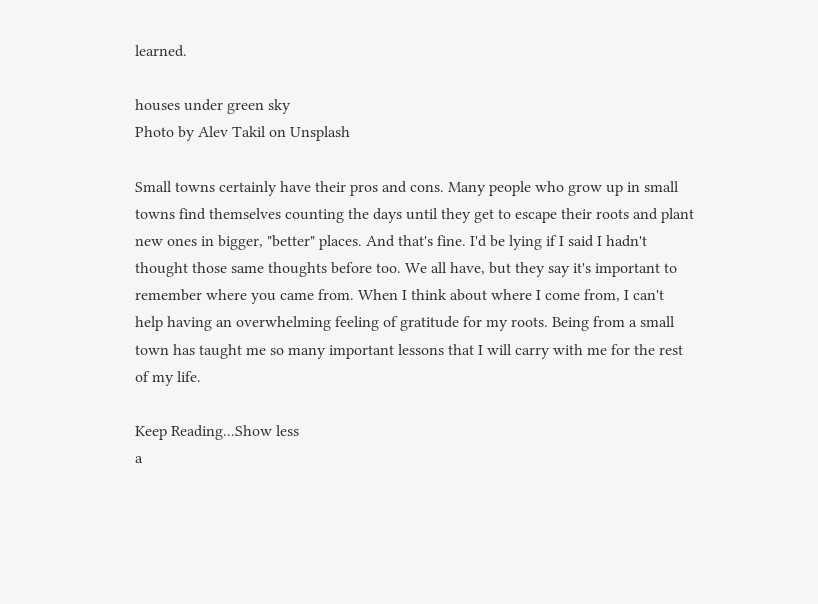learned.

houses under green sky
Photo by Alev Takil on Unsplash

Small towns certainly have their pros and cons. Many people who grow up in small towns find themselves counting the days until they get to escape their roots and plant new ones in bigger, "better" places. And that's fine. I'd be lying if I said I hadn't thought those same thoughts before too. We all have, but they say it's important to remember where you came from. When I think about where I come from, I can't help having an overwhelming feeling of gratitude for my roots. Being from a small town has taught me so many important lessons that I will carry with me for the rest of my life.

Keep Reading...Show less
a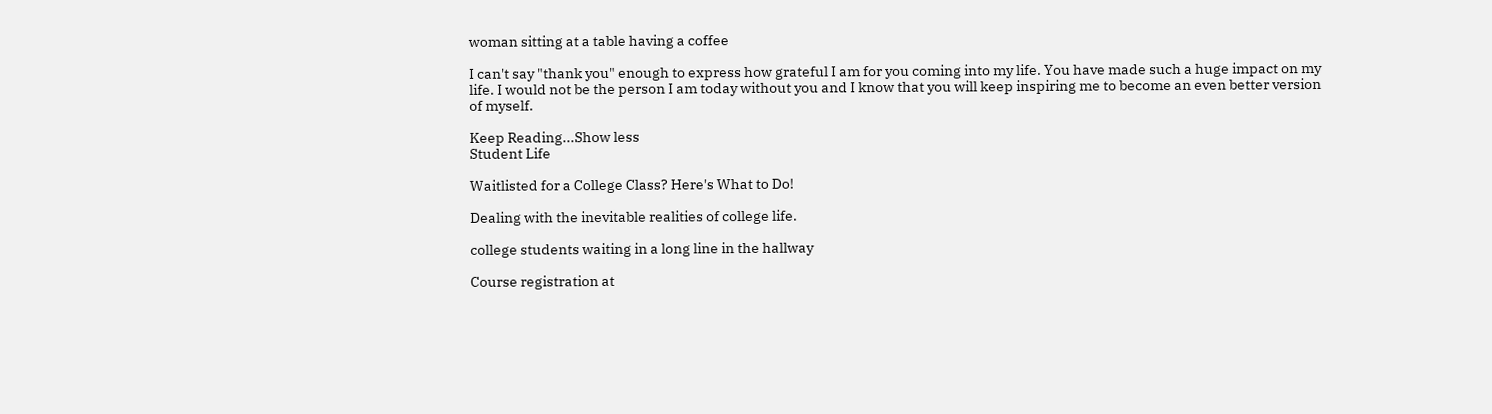woman sitting at a table having a coffee

I can't say "thank you" enough to express how grateful I am for you coming into my life. You have made such a huge impact on my life. I would not be the person I am today without you and I know that you will keep inspiring me to become an even better version of myself.

Keep Reading...Show less
Student Life

Waitlisted for a College Class? Here's What to Do!

Dealing with the inevitable realities of college life.

college students waiting in a long line in the hallway

Course registration at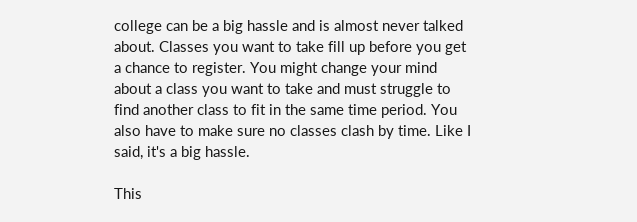college can be a big hassle and is almost never talked about. Classes you want to take fill up before you get a chance to register. You might change your mind about a class you want to take and must struggle to find another class to fit in the same time period. You also have to make sure no classes clash by time. Like I said, it's a big hassle.

This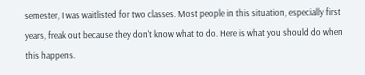semester, I was waitlisted for two classes. Most people in this situation, especially first years, freak out because they don't know what to do. Here is what you should do when this happens.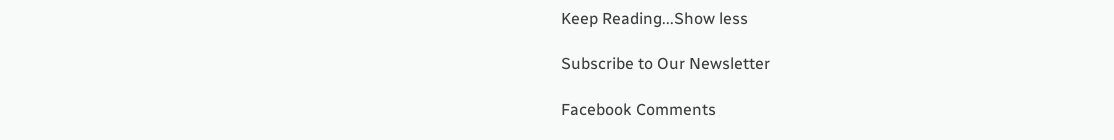Keep Reading...Show less

Subscribe to Our Newsletter

Facebook Comments